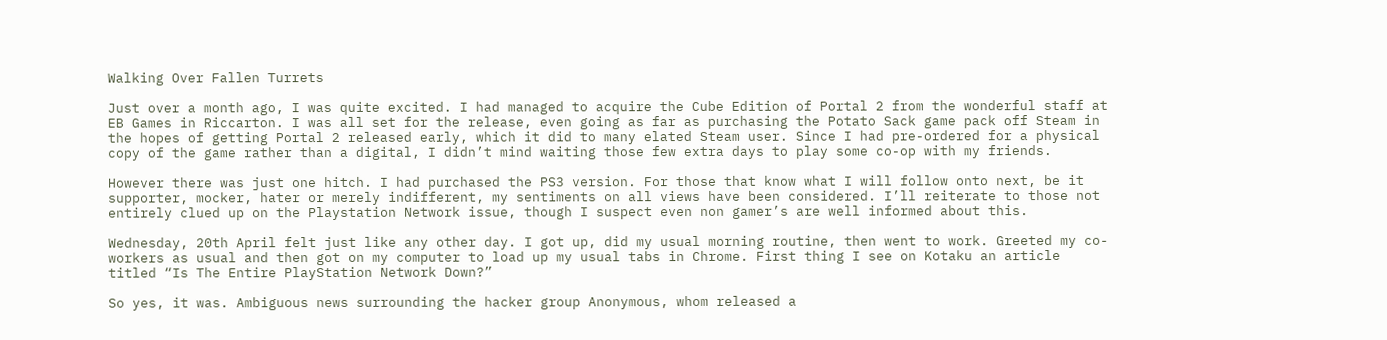Walking Over Fallen Turrets

Just over a month ago, I was quite excited. I had managed to acquire the Cube Edition of Portal 2 from the wonderful staff at EB Games in Riccarton. I was all set for the release, even going as far as purchasing the Potato Sack game pack off Steam in the hopes of getting Portal 2 released early, which it did to many elated Steam user. Since I had pre-ordered for a physical copy of the game rather than a digital, I didn’t mind waiting those few extra days to play some co-op with my friends.

However there was just one hitch. I had purchased the PS3 version. For those that know what I will follow onto next, be it supporter, mocker, hater or merely indifferent, my sentiments on all views have been considered. I’ll reiterate to those not entirely clued up on the Playstation Network issue, though I suspect even non gamer’s are well informed about this.

Wednesday, 20th April felt just like any other day. I got up, did my usual morning routine, then went to work. Greeted my co-workers as usual and then got on my computer to load up my usual tabs in Chrome. First thing I see on Kotaku an article titled “Is The Entire PlayStation Network Down?”

So yes, it was. Ambiguous news surrounding the hacker group Anonymous, whom released a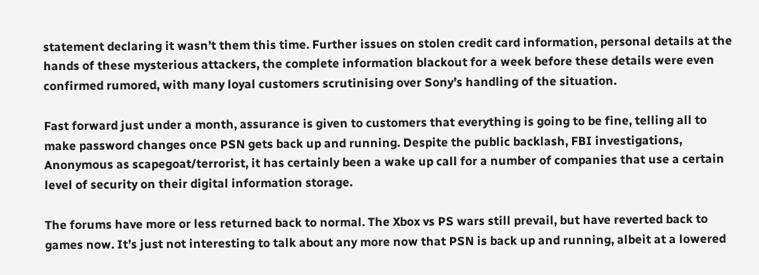statement declaring it wasn’t them this time. Further issues on stolen credit card information, personal details at the hands of these mysterious attackers, the complete information blackout for a week before these details were even confirmed rumored, with many loyal customers scrutinising over Sony’s handling of the situation.

Fast forward just under a month, assurance is given to customers that everything is going to be fine, telling all to make password changes once PSN gets back up and running. Despite the public backlash, FBI investigations, Anonymous as scapegoat/terrorist, it has certainly been a wake up call for a number of companies that use a certain level of security on their digital information storage.

The forums have more or less returned back to normal. The Xbox vs PS wars still prevail, but have reverted back to games now. It’s just not interesting to talk about any more now that PSN is back up and running, albeit at a lowered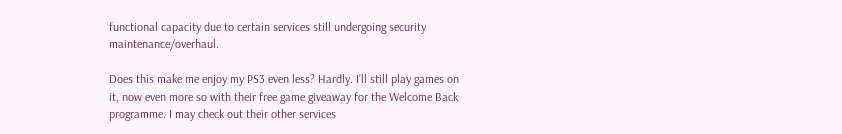functional capacity due to certain services still undergoing security maintenance/overhaul.

Does this make me enjoy my PS3 even less? Hardly. I’ll still play games on it, now even more so with their free game giveaway for the Welcome Back programme. I may check out their other services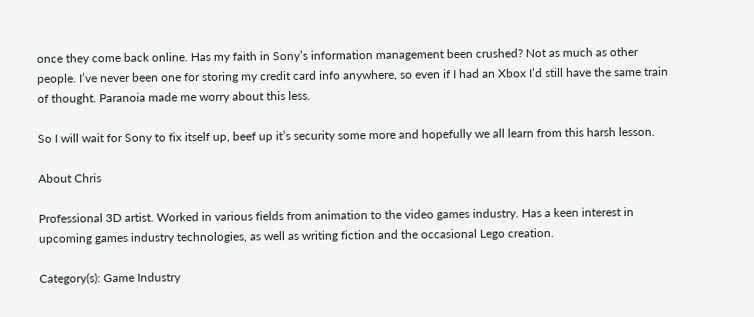once they come back online. Has my faith in Sony’s information management been crushed? Not as much as other people. I’ve never been one for storing my credit card info anywhere, so even if I had an Xbox I’d still have the same train of thought. Paranoia made me worry about this less.

So I will wait for Sony to fix itself up, beef up it’s security some more and hopefully we all learn from this harsh lesson.

About Chris

Professional 3D artist. Worked in various fields from animation to the video games industry. Has a keen interest in upcoming games industry technologies, as well as writing fiction and the occasional Lego creation.

Category(s): Game Industry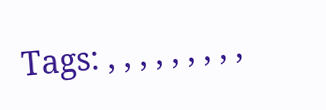Tags: , , , , , , , , ,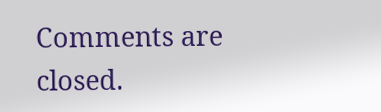Comments are closed.